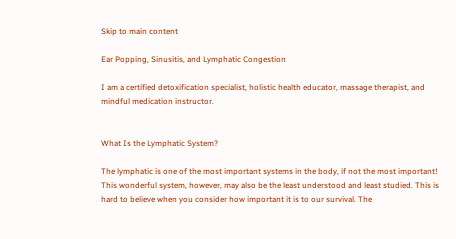Skip to main content

Ear Popping, Sinusitis, and Lymphatic Congestion

I am a certified detoxification specialist, holistic health educator, massage therapist, and mindful medication instructor.


What Is the Lymphatic System?

The lymphatic is one of the most important systems in the body, if not the most important! This wonderful system, however, may also be the least understood and least studied. This is hard to believe when you consider how important it is to our survival. The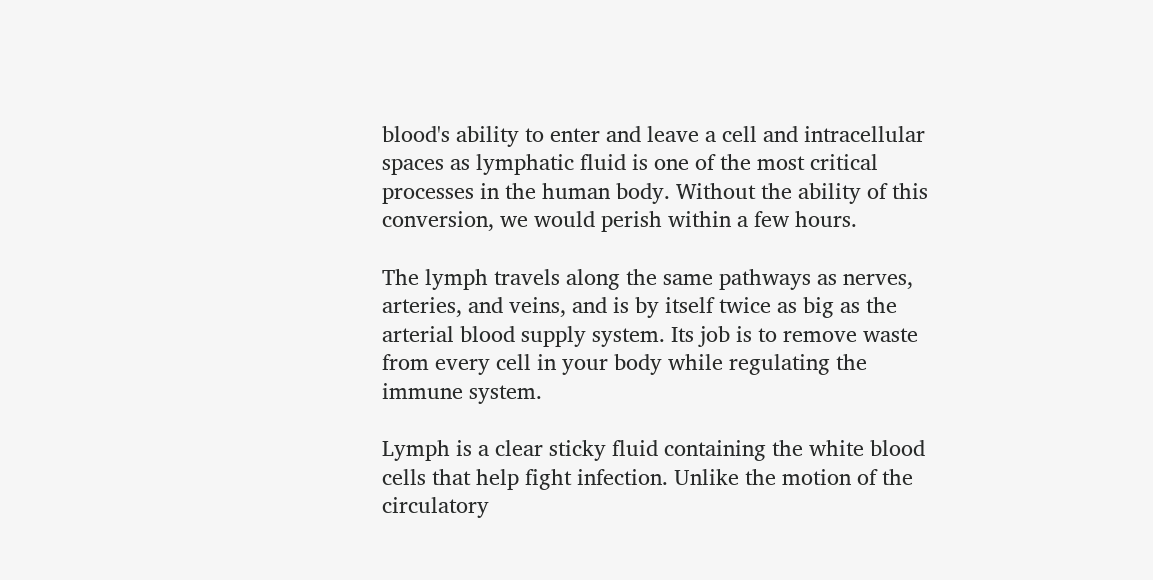blood's ability to enter and leave a cell and intracellular spaces as lymphatic fluid is one of the most critical processes in the human body. Without the ability of this conversion, we would perish within a few hours.

The lymph travels along the same pathways as nerves, arteries, and veins, and is by itself twice as big as the arterial blood supply system. Its job is to remove waste from every cell in your body while regulating the immune system.

Lymph is a clear sticky fluid containing the white blood cells that help fight infection. Unlike the motion of the circulatory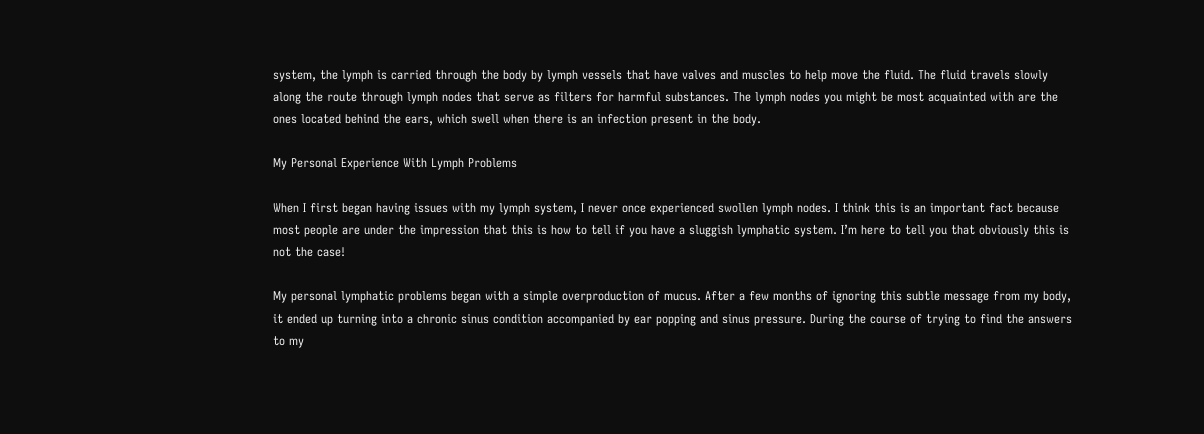system, the lymph is carried through the body by lymph vessels that have valves and muscles to help move the fluid. The fluid travels slowly along the route through lymph nodes that serve as filters for harmful substances. The lymph nodes you might be most acquainted with are the ones located behind the ears, which swell when there is an infection present in the body.

My Personal Experience With Lymph Problems

When I first began having issues with my lymph system, I never once experienced swollen lymph nodes. I think this is an important fact because most people are under the impression that this is how to tell if you have a sluggish lymphatic system. I’m here to tell you that obviously this is not the case!

My personal lymphatic problems began with a simple overproduction of mucus. After a few months of ignoring this subtle message from my body, it ended up turning into a chronic sinus condition accompanied by ear popping and sinus pressure. During the course of trying to find the answers to my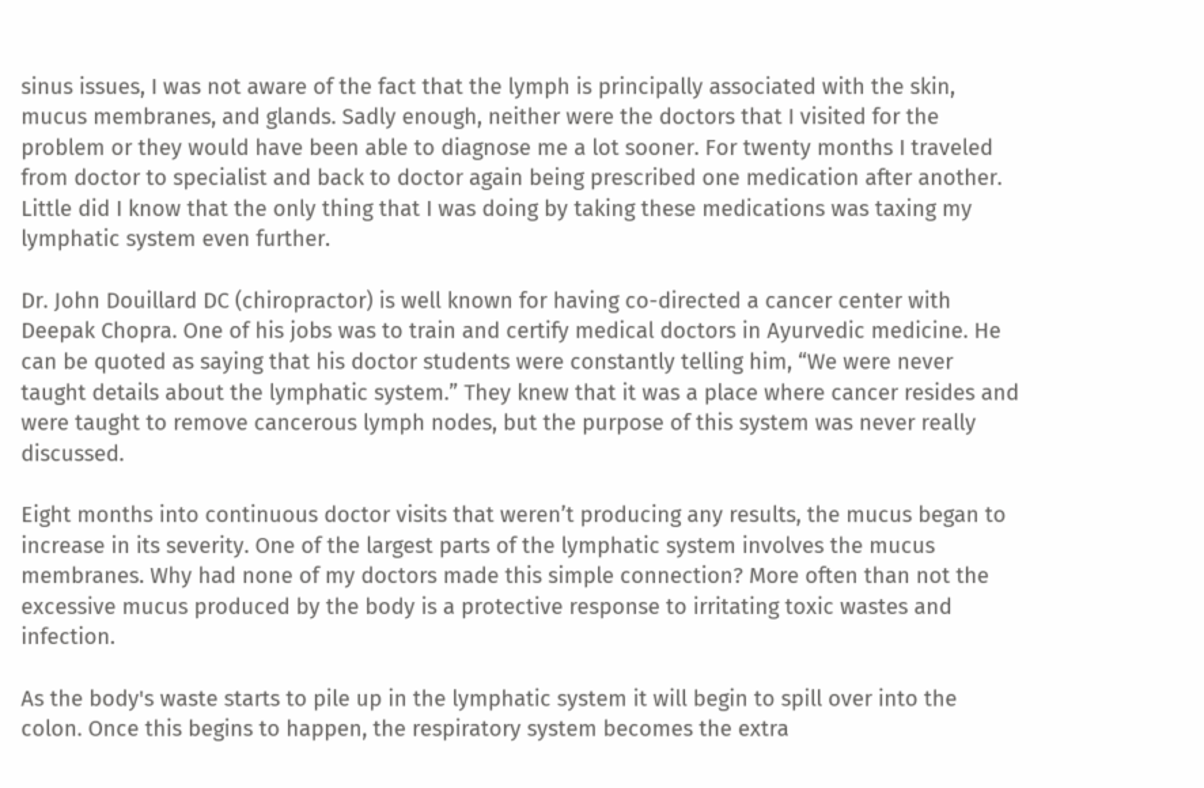sinus issues, I was not aware of the fact that the lymph is principally associated with the skin, mucus membranes, and glands. Sadly enough, neither were the doctors that I visited for the problem or they would have been able to diagnose me a lot sooner. For twenty months I traveled from doctor to specialist and back to doctor again being prescribed one medication after another. Little did I know that the only thing that I was doing by taking these medications was taxing my lymphatic system even further.

Dr. John Douillard DC (chiropractor) is well known for having co-directed a cancer center with Deepak Chopra. One of his jobs was to train and certify medical doctors in Ayurvedic medicine. He can be quoted as saying that his doctor students were constantly telling him, “We were never taught details about the lymphatic system.” They knew that it was a place where cancer resides and were taught to remove cancerous lymph nodes, but the purpose of this system was never really discussed.

Eight months into continuous doctor visits that weren’t producing any results, the mucus began to increase in its severity. One of the largest parts of the lymphatic system involves the mucus membranes. Why had none of my doctors made this simple connection? More often than not the excessive mucus produced by the body is a protective response to irritating toxic wastes and infection.

As the body's waste starts to pile up in the lymphatic system it will begin to spill over into the colon. Once this begins to happen, the respiratory system becomes the extra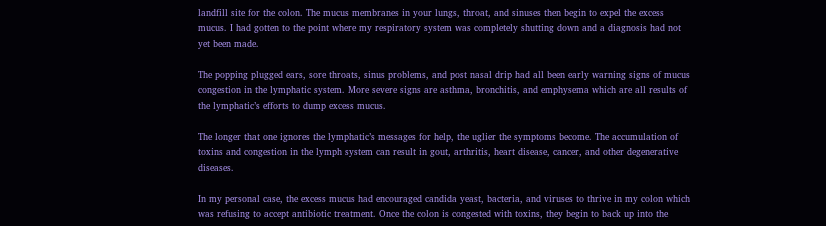landfill site for the colon. The mucus membranes in your lungs, throat, and sinuses then begin to expel the excess mucus. I had gotten to the point where my respiratory system was completely shutting down and a diagnosis had not yet been made.

The popping plugged ears, sore throats, sinus problems, and post nasal drip had all been early warning signs of mucus congestion in the lymphatic system. More severe signs are asthma, bronchitis, and emphysema which are all results of the lymphatic’s efforts to dump excess mucus.

The longer that one ignores the lymphatic’s messages for help, the uglier the symptoms become. The accumulation of toxins and congestion in the lymph system can result in gout, arthritis, heart disease, cancer, and other degenerative diseases.

In my personal case, the excess mucus had encouraged candida yeast, bacteria, and viruses to thrive in my colon which was refusing to accept antibiotic treatment. Once the colon is congested with toxins, they begin to back up into the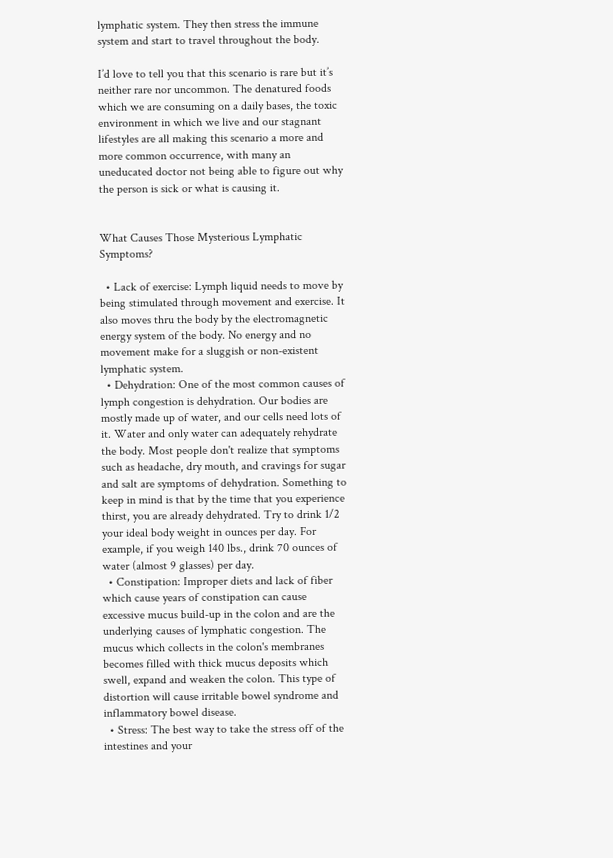lymphatic system. They then stress the immune system and start to travel throughout the body.

I’d love to tell you that this scenario is rare but it’s neither rare nor uncommon. The denatured foods which we are consuming on a daily bases, the toxic environment in which we live and our stagnant lifestyles are all making this scenario a more and more common occurrence, with many an uneducated doctor not being able to figure out why the person is sick or what is causing it.


What Causes Those Mysterious Lymphatic Symptoms?

  • Lack of exercise: Lymph liquid needs to move by being stimulated through movement and exercise. It also moves thru the body by the electromagnetic energy system of the body. No energy and no movement make for a sluggish or non-existent lymphatic system.
  • Dehydration: One of the most common causes of lymph congestion is dehydration. Our bodies are mostly made up of water, and our cells need lots of it. Water and only water can adequately rehydrate the body. Most people don't realize that symptoms such as headache, dry mouth, and cravings for sugar and salt are symptoms of dehydration. Something to keep in mind is that by the time that you experience thirst, you are already dehydrated. Try to drink 1/2 your ideal body weight in ounces per day. For example, if you weigh 140 lbs., drink 70 ounces of water (almost 9 glasses) per day.
  • Constipation: Improper diets and lack of fiber which cause years of constipation can cause excessive mucus build-up in the colon and are the underlying causes of lymphatic congestion. The mucus which collects in the colon's membranes becomes filled with thick mucus deposits which swell, expand and weaken the colon. This type of distortion will cause irritable bowel syndrome and inflammatory bowel disease.
  • Stress: The best way to take the stress off of the intestines and your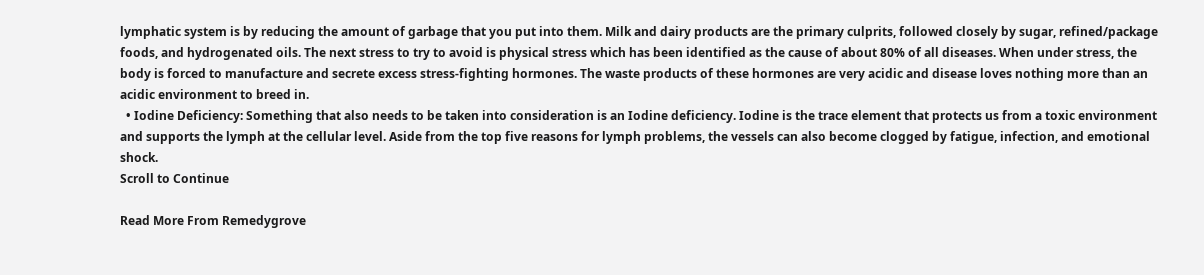lymphatic system is by reducing the amount of garbage that you put into them. Milk and dairy products are the primary culprits, followed closely by sugar, refined/package foods, and hydrogenated oils. The next stress to try to avoid is physical stress which has been identified as the cause of about 80% of all diseases. When under stress, the body is forced to manufacture and secrete excess stress-fighting hormones. The waste products of these hormones are very acidic and disease loves nothing more than an acidic environment to breed in.
  • Iodine Deficiency: Something that also needs to be taken into consideration is an Iodine deficiency. Iodine is the trace element that protects us from a toxic environment and supports the lymph at the cellular level. Aside from the top five reasons for lymph problems, the vessels can also become clogged by fatigue, infection, and emotional shock.
Scroll to Continue

Read More From Remedygrove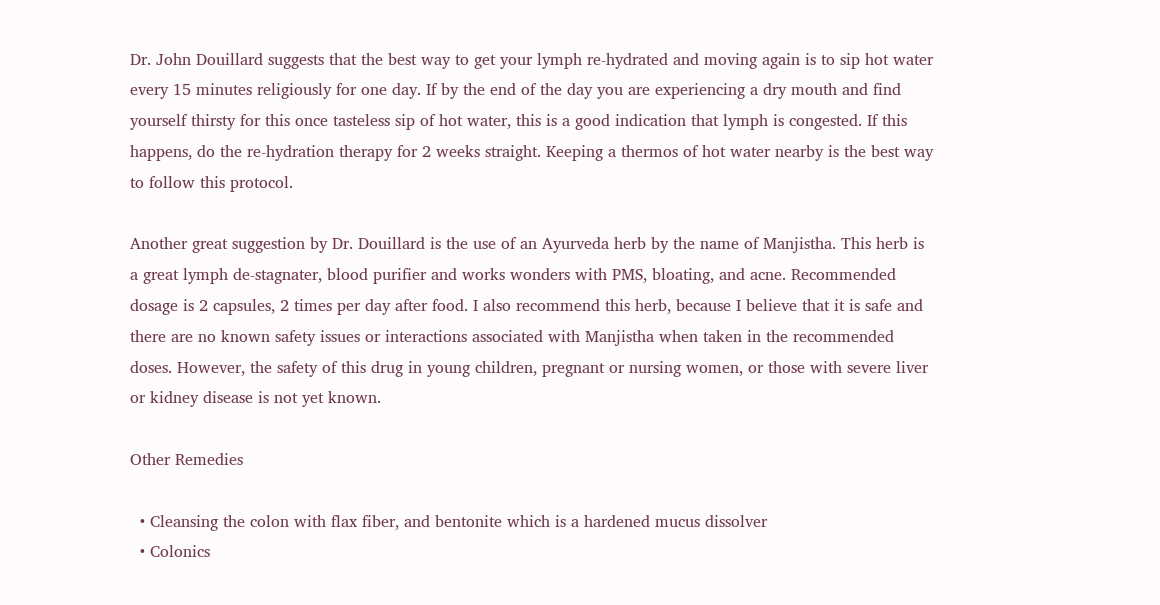Dr. John Douillard suggests that the best way to get your lymph re-hydrated and moving again is to sip hot water every 15 minutes religiously for one day. If by the end of the day you are experiencing a dry mouth and find yourself thirsty for this once tasteless sip of hot water, this is a good indication that lymph is congested. If this happens, do the re-hydration therapy for 2 weeks straight. Keeping a thermos of hot water nearby is the best way to follow this protocol.

Another great suggestion by Dr. Douillard is the use of an Ayurveda herb by the name of Manjistha. This herb is a great lymph de-stagnater, blood purifier and works wonders with PMS, bloating, and acne. Recommended dosage is 2 capsules, 2 times per day after food. I also recommend this herb, because I believe that it is safe and there are no known safety issues or interactions associated with Manjistha when taken in the recommended doses. However, the safety of this drug in young children, pregnant or nursing women, or those with severe liver or kidney disease is not yet known.

Other Remedies

  • Cleansing the colon with flax fiber, and bentonite which is a hardened mucus dissolver
  • Colonics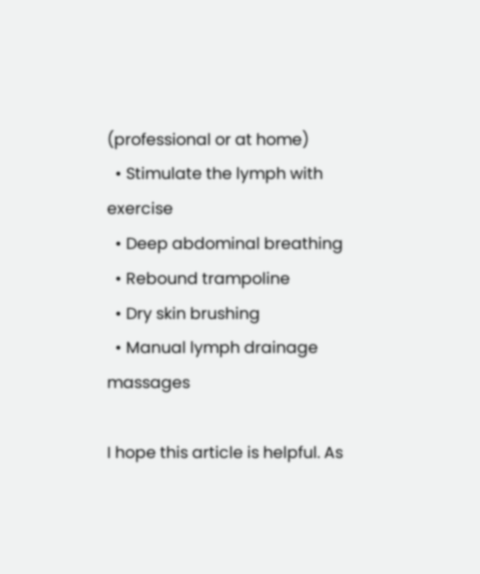(professional or at home)
  • Stimulate the lymph with exercise
  • Deep abdominal breathing
  • Rebound trampoline
  • Dry skin brushing
  • Manual lymph drainage massages

I hope this article is helpful. As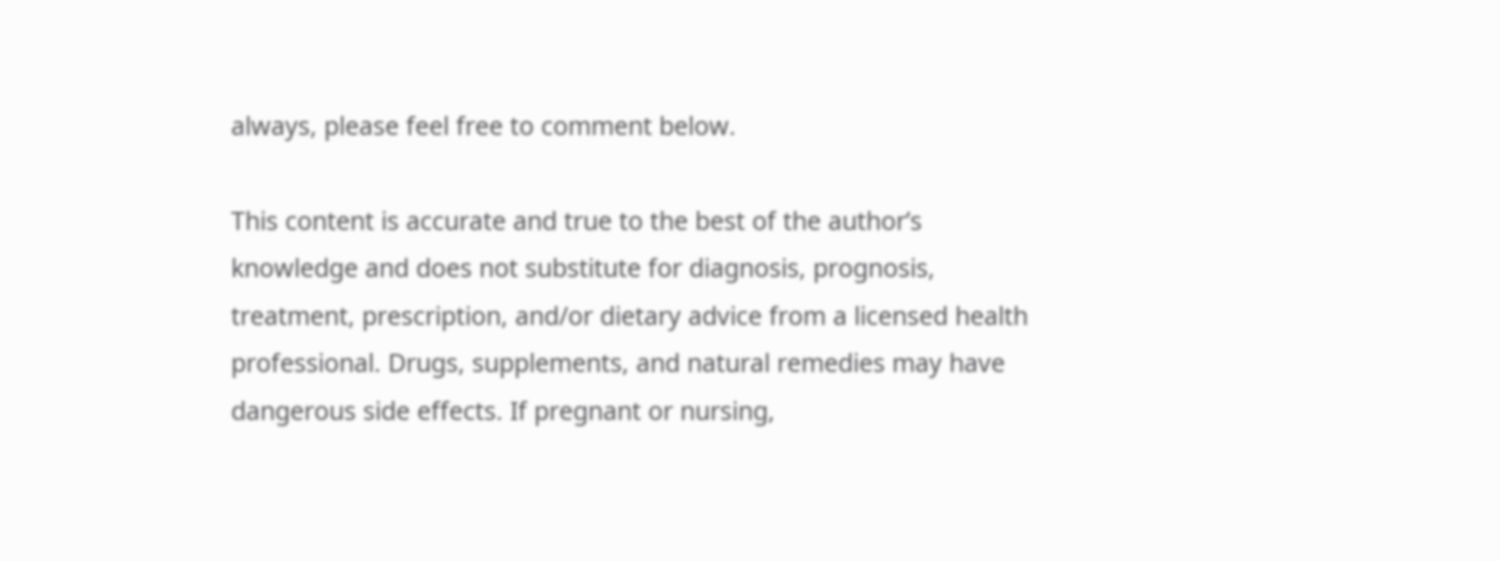always, please feel free to comment below.

This content is accurate and true to the best of the author’s knowledge and does not substitute for diagnosis, prognosis, treatment, prescription, and/or dietary advice from a licensed health professional. Drugs, supplements, and natural remedies may have dangerous side effects. If pregnant or nursing,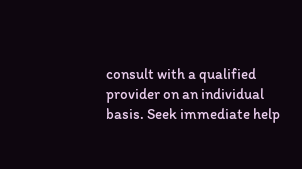consult with a qualified provider on an individual basis. Seek immediate help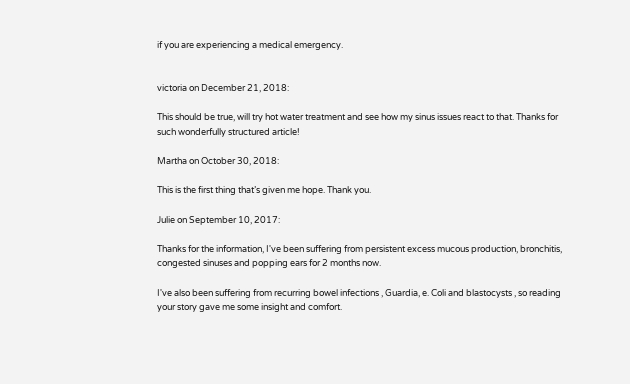if you are experiencing a medical emergency.


victoria on December 21, 2018:

This should be true, will try hot water treatment and see how my sinus issues react to that. Thanks for such wonderfully structured article!

Martha on October 30, 2018:

This is the first thing that’s given me hope. Thank you.

Julie on September 10, 2017:

Thanks for the information, I've been suffering from persistent excess mucous production, bronchitis, congested sinuses and popping ears for 2 months now.

I've also been suffering from recurring bowel infections , Guardia, e. Coli and blastocysts , so reading your story gave me some insight and comfort.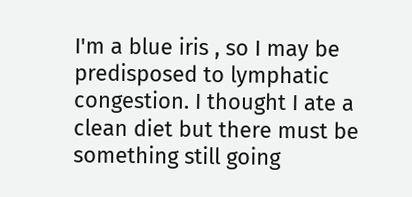I'm a blue iris , so I may be predisposed to lymphatic congestion. I thought I ate a clean diet but there must be something still going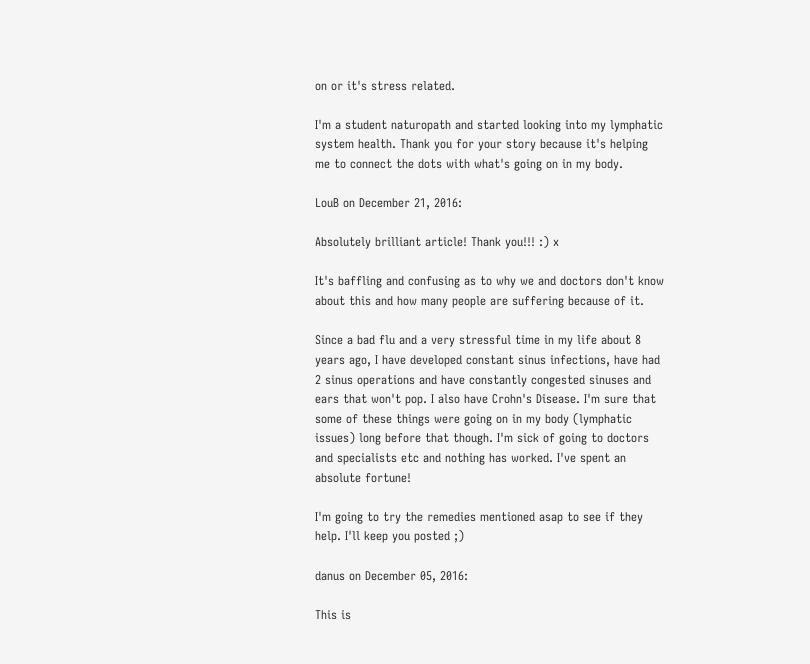on or it's stress related.

I'm a student naturopath and started looking into my lymphatic system health. Thank you for your story because it's helping me to connect the dots with what's going on in my body.

LouB on December 21, 2016:

Absolutely brilliant article! Thank you!!! :) x

It's baffling and confusing as to why we and doctors don't know about this and how many people are suffering because of it.

Since a bad flu and a very stressful time in my life about 8 years ago, I have developed constant sinus infections, have had 2 sinus operations and have constantly congested sinuses and ears that won't pop. I also have Crohn's Disease. I'm sure that some of these things were going on in my body (lymphatic issues) long before that though. I'm sick of going to doctors and specialists etc and nothing has worked. I've spent an absolute fortune!

I'm going to try the remedies mentioned asap to see if they help. I'll keep you posted ;)

danus on December 05, 2016:

This is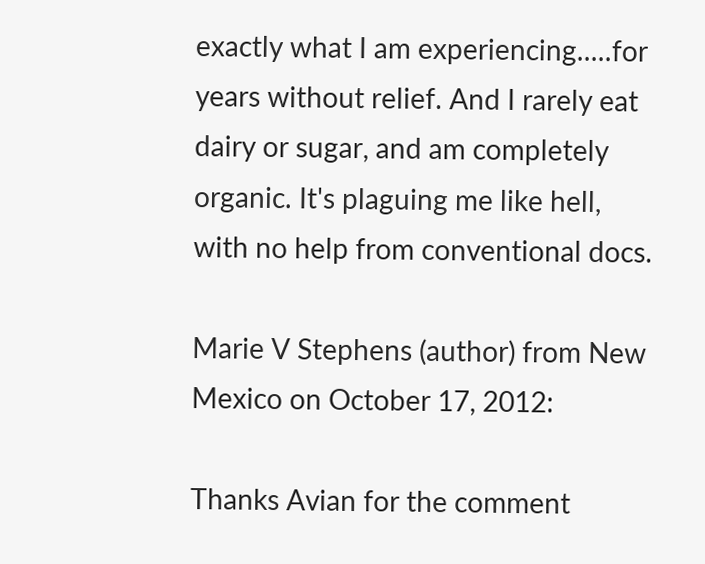exactly what I am experiencing.....for years without relief. And I rarely eat dairy or sugar, and am completely organic. It's plaguing me like hell, with no help from conventional docs.

Marie V Stephens (author) from New Mexico on October 17, 2012:

Thanks Avian for the comment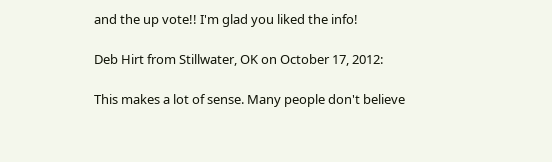and the up vote!! I'm glad you liked the info!

Deb Hirt from Stillwater, OK on October 17, 2012:

This makes a lot of sense. Many people don't believe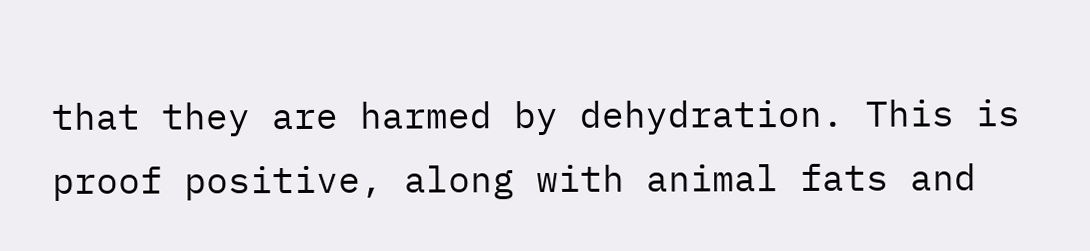that they are harmed by dehydration. This is proof positive, along with animal fats and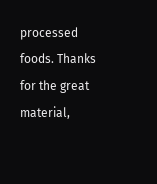processed foods. Thanks for the great material,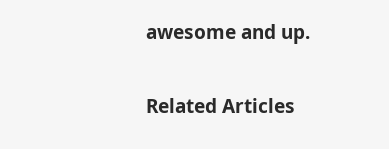awesome and up.

Related Articles